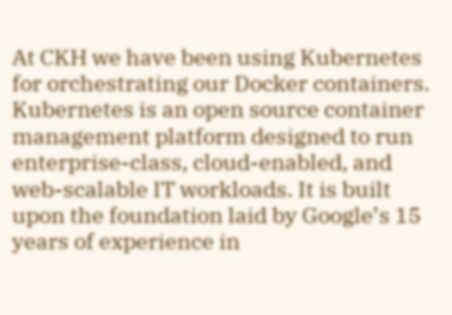At CKH we have been using Kubernetes for orchestrating our Docker containers. Kubernetes is an open source container management platform designed to run enterprise-class, cloud-enabled, and web-scalable IT workloads. It is built upon the foundation laid by Google’s 15 years of experience in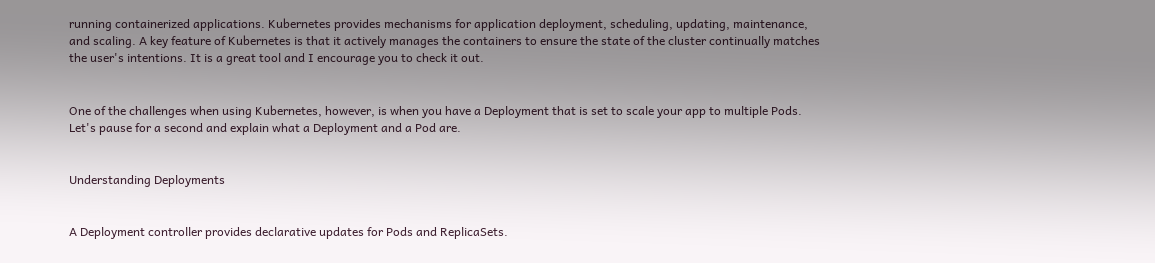running containerized applications. Kubernetes provides mechanisms for application deployment, scheduling, updating, maintenance, and scaling. A key feature of Kubernetes is that it actively manages the containers to ensure the state of the cluster continually matches the user's intentions. It is a great tool and I encourage you to check it out.


One of the challenges when using Kubernetes, however, is when you have a Deployment that is set to scale your app to multiple Pods. Let's pause for a second and explain what a Deployment and a Pod are.


Understanding Deployments


A Deployment controller provides declarative updates for Pods and ReplicaSets.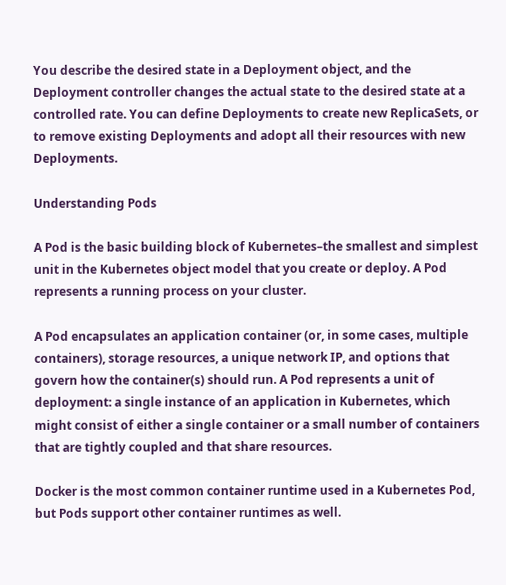You describe the desired state in a Deployment object, and the Deployment controller changes the actual state to the desired state at a controlled rate. You can define Deployments to create new ReplicaSets, or to remove existing Deployments and adopt all their resources with new Deployments.

Understanding Pods

A Pod is the basic building block of Kubernetes–the smallest and simplest unit in the Kubernetes object model that you create or deploy. A Pod represents a running process on your cluster.

A Pod encapsulates an application container (or, in some cases, multiple containers), storage resources, a unique network IP, and options that govern how the container(s) should run. A Pod represents a unit of deployment: a single instance of an application in Kubernetes, which might consist of either a single container or a small number of containers that are tightly coupled and that share resources.

Docker is the most common container runtime used in a Kubernetes Pod, but Pods support other container runtimes as well.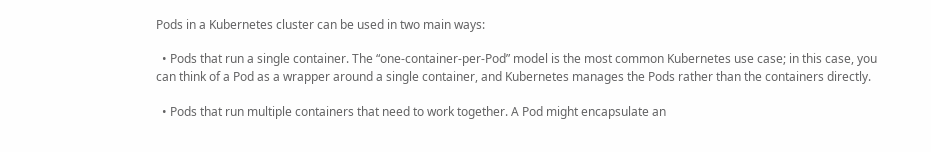Pods in a Kubernetes cluster can be used in two main ways:

  • Pods that run a single container. The “one-container-per-Pod” model is the most common Kubernetes use case; in this case, you can think of a Pod as a wrapper around a single container, and Kubernetes manages the Pods rather than the containers directly.

  • Pods that run multiple containers that need to work together. A Pod might encapsulate an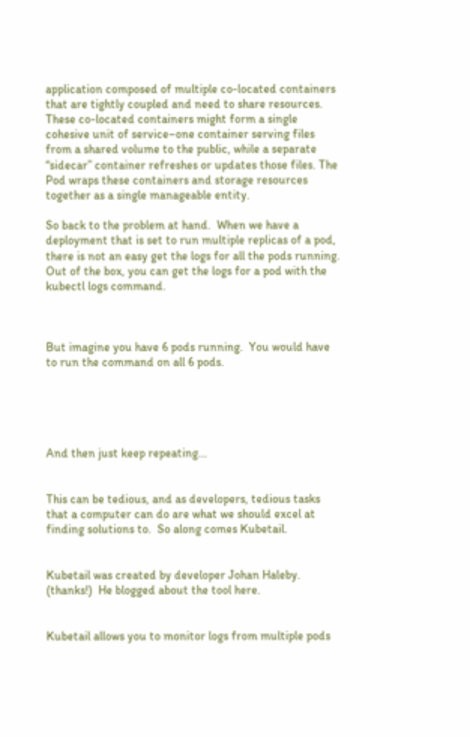application composed of multiple co-located containers that are tightly coupled and need to share resources. These co-located containers might form a single cohesive unit of service–one container serving files from a shared volume to the public, while a separate “sidecar” container refreshes or updates those files. The Pod wraps these containers and storage resources together as a single manageable entity.

So back to the problem at hand.  When we have a deployment that is set to run multiple replicas of a pod, there is not an easy get the logs for all the pods running.  Out of the box, you can get the logs for a pod with the kubectl logs command.



But imagine you have 6 pods running.  You would have to run the command on all 6 pods.





And then just keep repeating...


This can be tedious, and as developers, tedious tasks that a computer can do are what we should excel at finding solutions to.  So along comes Kubetail.


Kubetail was created by developer Johan Haleby. (thanks!)  He blogged about the tool here.


Kubetail allows you to monitor logs from multiple pods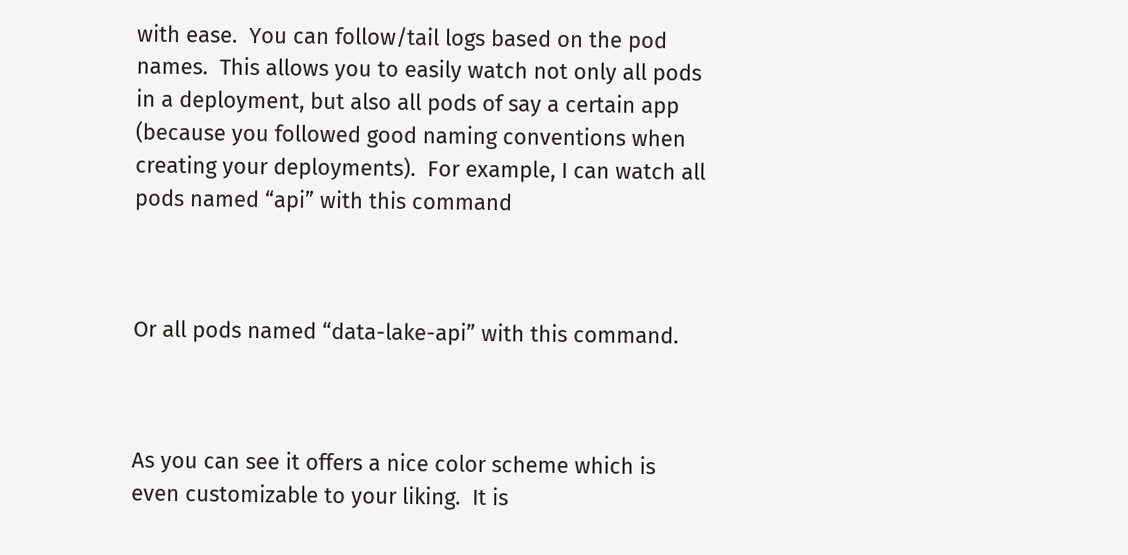with ease.  You can follow/tail logs based on the pod names.  This allows you to easily watch not only all pods in a deployment, but also all pods of say a certain app (because you followed good naming conventions when creating your deployments).  For example, I can watch all pods named “api” with this command



Or all pods named “data-lake-api” with this command.



As you can see it offers a nice color scheme which is even customizable to your liking.  It is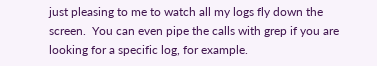just pleasing to me to watch all my logs fly down the screen.  You can even pipe the calls with grep if you are looking for a specific log, for example.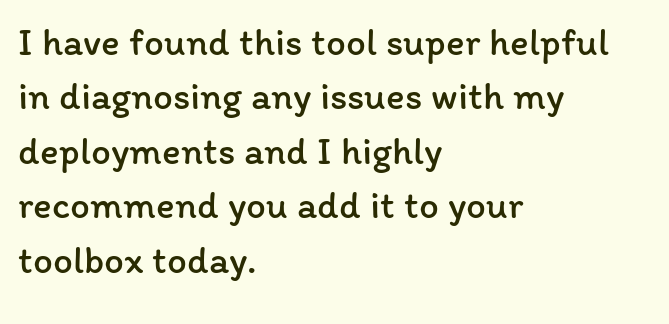I have found this tool super helpful in diagnosing any issues with my deployments and I highly recommend you add it to your toolbox today.